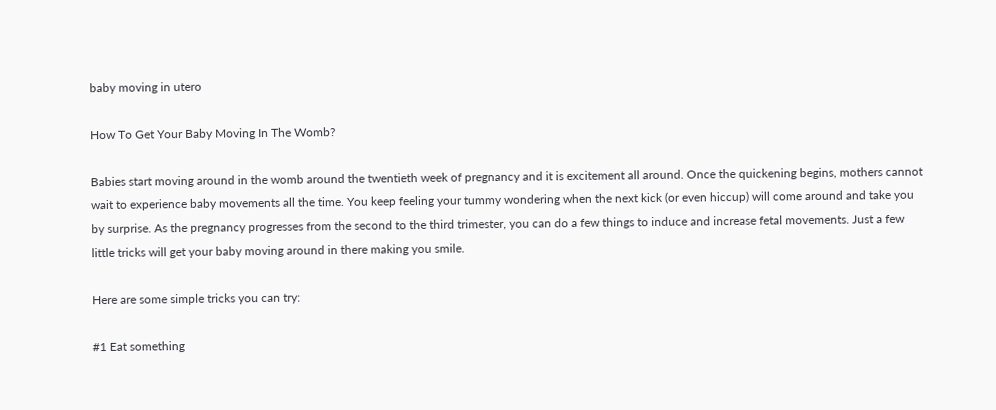baby moving in utero

How To Get Your Baby Moving In The Womb?

Babies start moving around in the womb around the twentieth week of pregnancy and it is excitement all around. Once the quickening begins, mothers cannot wait to experience baby movements all the time. You keep feeling your tummy wondering when the next kick (or even hiccup) will come around and take you by surprise. As the pregnancy progresses from the second to the third trimester, you can do a few things to induce and increase fetal movements. Just a few little tricks will get your baby moving around in there making you smile.

Here are some simple tricks you can try:

#1 Eat something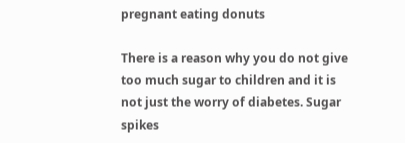pregnant eating donuts

There is a reason why you do not give too much sugar to children and it is not just the worry of diabetes. Sugar spikes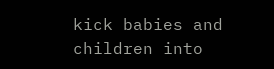kick babies and children into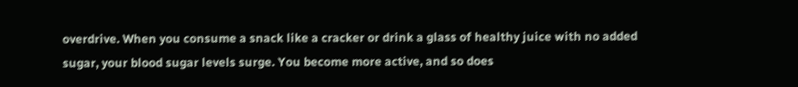overdrive. When you consume a snack like a cracker or drink a glass of healthy juice with no added sugar, your blood sugar levels surge. You become more active, and so does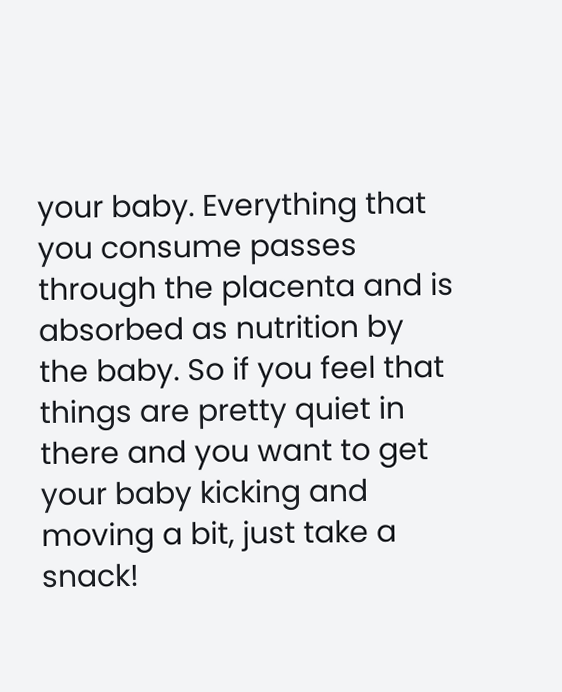your baby. Everything that you consume passes through the placenta and is absorbed as nutrition by the baby. So if you feel that things are pretty quiet in there and you want to get your baby kicking and moving a bit, just take a snack!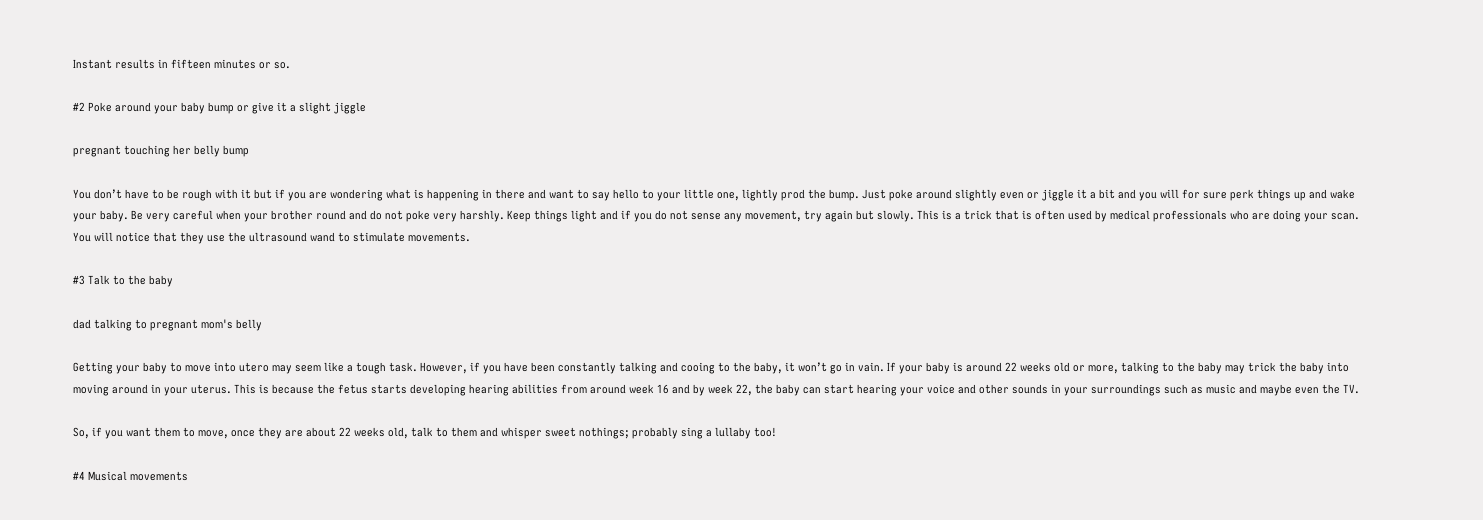Instant results in fifteen minutes or so.

#2 Poke around your baby bump or give it a slight jiggle

pregnant touching her belly bump

You don’t have to be rough with it but if you are wondering what is happening in there and want to say hello to your little one, lightly prod the bump. Just poke around slightly even or jiggle it a bit and you will for sure perk things up and wake your baby. Be very careful when your brother round and do not poke very harshly. Keep things light and if you do not sense any movement, try again but slowly. This is a trick that is often used by medical professionals who are doing your scan. You will notice that they use the ultrasound wand to stimulate movements.

#3 Talk to the baby

dad talking to pregnant mom's belly

Getting your baby to move into utero may seem like a tough task. However, if you have been constantly talking and cooing to the baby, it won’t go in vain. If your baby is around 22 weeks old or more, talking to the baby may trick the baby into moving around in your uterus. This is because the fetus starts developing hearing abilities from around week 16 and by week 22, the baby can start hearing your voice and other sounds in your surroundings such as music and maybe even the TV.

So, if you want them to move, once they are about 22 weeks old, talk to them and whisper sweet nothings; probably sing a lullaby too!

#4 Musical movements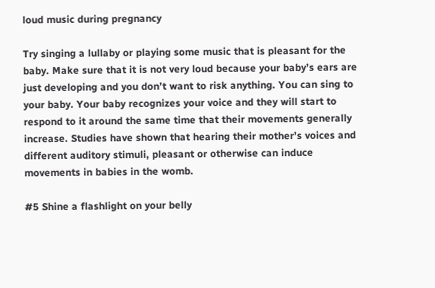loud music during pregnancy

Try singing a lullaby or playing some music that is pleasant for the baby. Make sure that it is not very loud because your baby’s ears are just developing and you don’t want to risk anything. You can sing to your baby. Your baby recognizes your voice and they will start to respond to it around the same time that their movements generally increase. Studies have shown that hearing their mother’s voices and different auditory stimuli, pleasant or otherwise can induce movements in babies in the womb.

#5 Shine a flashlight on your belly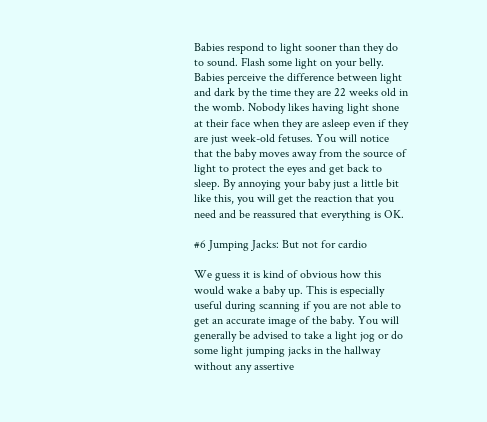Babies respond to light sooner than they do to sound. Flash some light on your belly. Babies perceive the difference between light and dark by the time they are 22 weeks old in the womb. Nobody likes having light shone at their face when they are asleep even if they are just week-old fetuses. You will notice that the baby moves away from the source of light to protect the eyes and get back to sleep. By annoying your baby just a little bit like this, you will get the reaction that you need and be reassured that everything is OK.

#6 Jumping Jacks: But not for cardio

We guess it is kind of obvious how this would wake a baby up. This is especially useful during scanning if you are not able to get an accurate image of the baby. You will generally be advised to take a light jog or do some light jumping jacks in the hallway without any assertive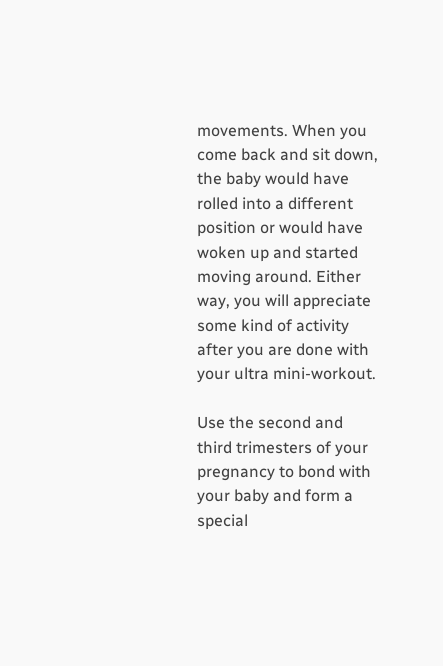movements. When you come back and sit down, the baby would have rolled into a different position or would have woken up and started moving around. Either way, you will appreciate some kind of activity after you are done with your ultra mini-workout.

Use the second and third trimesters of your pregnancy to bond with your baby and form a special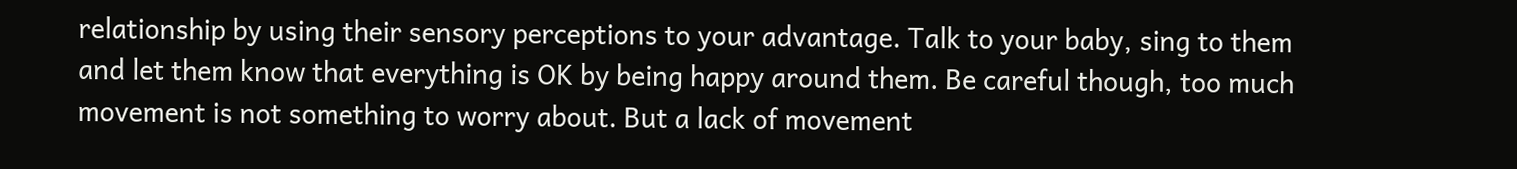relationship by using their sensory perceptions to your advantage. Talk to your baby, sing to them and let them know that everything is OK by being happy around them. Be careful though, too much movement is not something to worry about. But a lack of movement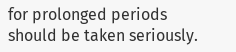for prolonged periods should be taken seriously.